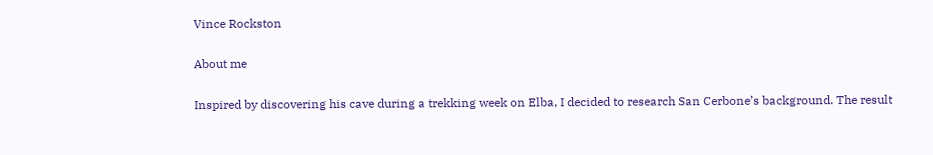Vince Rockston

About me

Inspired by discovering his cave during a trekking week on Elba, I decided to research San Cerbone’s background. The result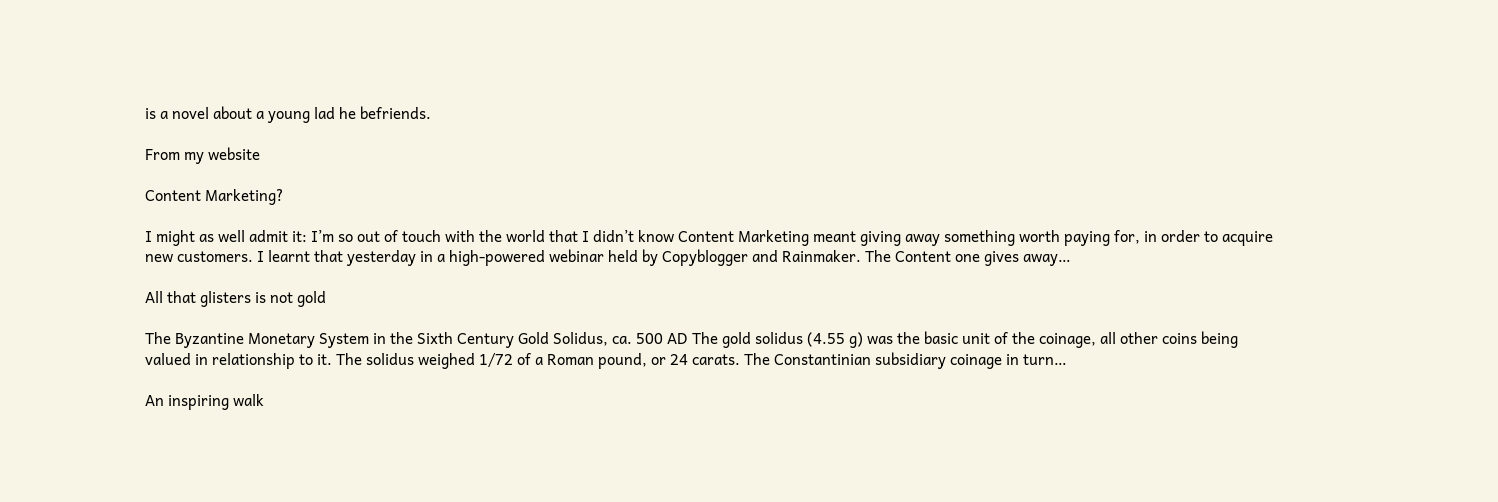is a novel about a young lad he befriends.

From my website

Content Marketing?

I might as well admit it: I’m so out of touch with the world that I didn’t know Content Marketing meant giving away something worth paying for, in order to acquire new customers. I learnt that yesterday in a high-powered webinar held by Copyblogger and Rainmaker. The Content one gives away…

All that glisters is not gold

The Byzantine Monetary System in the Sixth Century Gold Solidus, ca. 500 AD The gold solidus (4.55 g) was the basic unit of the coinage, all other coins being valued in relationship to it. The solidus weighed 1/72 of a Roman pound, or 24 carats. The Constantinian subsidiary coinage in turn…

An inspiring walk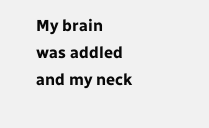My brain was addled and my neck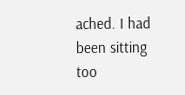ached. I had been sitting too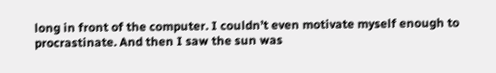long in front of the computer. I couldn’t even motivate myself enough to procrastinate. And then I saw the sun was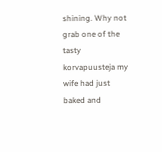shining. Why not grab one of the tasty korvapuusteja my wife had just baked and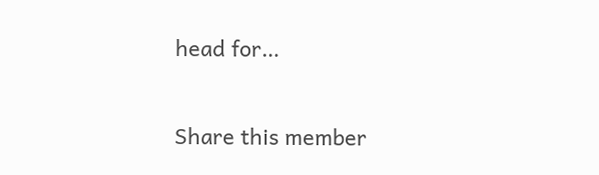head for…

Share this member